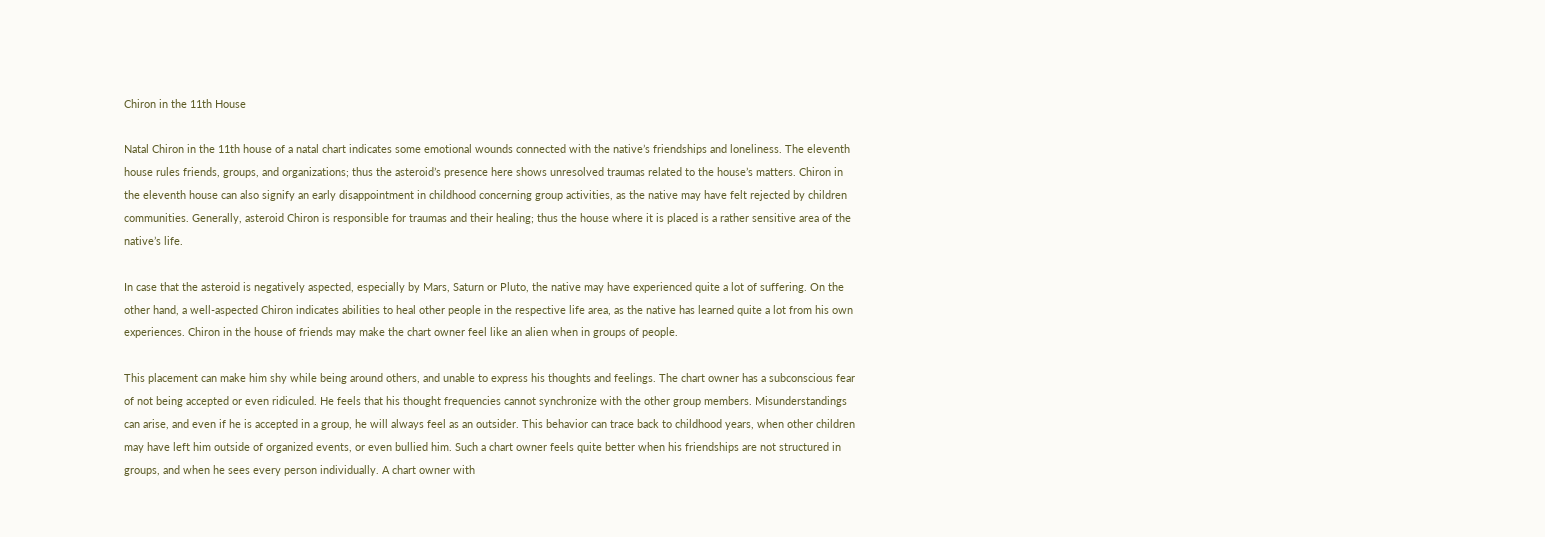Chiron in the 11th House

Natal Chiron in the 11th house of a natal chart indicates some emotional wounds connected with the native’s friendships and loneliness. The eleventh house rules friends, groups, and organizations; thus the asteroid’s presence here shows unresolved traumas related to the house’s matters. Chiron in the eleventh house can also signify an early disappointment in childhood concerning group activities, as the native may have felt rejected by children communities. Generally, asteroid Chiron is responsible for traumas and their healing; thus the house where it is placed is a rather sensitive area of the native’s life.

In case that the asteroid is negatively aspected, especially by Mars, Saturn or Pluto, the native may have experienced quite a lot of suffering. On the other hand, a well-aspected Chiron indicates abilities to heal other people in the respective life area, as the native has learned quite a lot from his own experiences. Chiron in the house of friends may make the chart owner feel like an alien when in groups of people.

This placement can make him shy while being around others, and unable to express his thoughts and feelings. The chart owner has a subconscious fear of not being accepted or even ridiculed. He feels that his thought frequencies cannot synchronize with the other group members. Misunderstandings can arise, and even if he is accepted in a group, he will always feel as an outsider. This behavior can trace back to childhood years, when other children may have left him outside of organized events, or even bullied him. Such a chart owner feels quite better when his friendships are not structured in groups, and when he sees every person individually. A chart owner with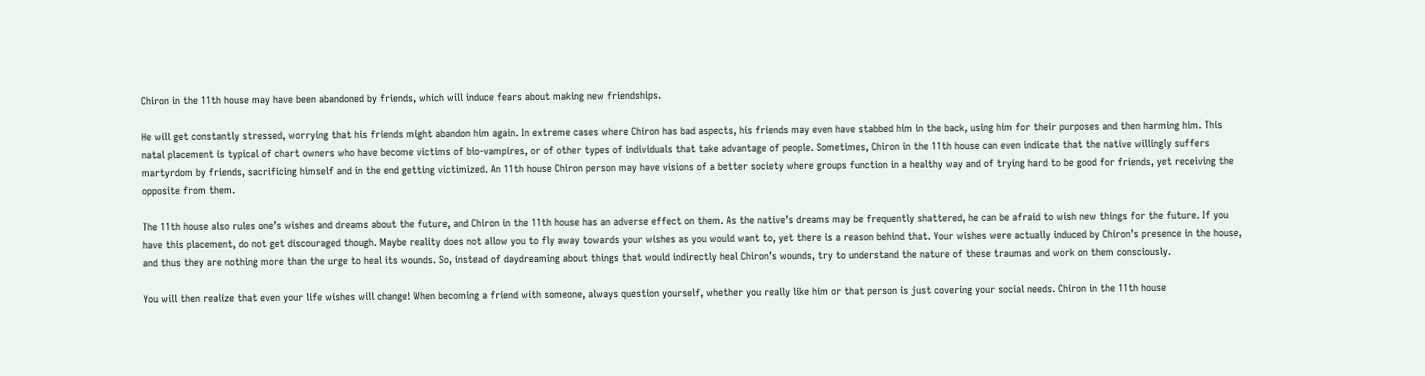Chiron in the 11th house may have been abandoned by friends, which will induce fears about making new friendships.

He will get constantly stressed, worrying that his friends might abandon him again. In extreme cases where Chiron has bad aspects, his friends may even have stabbed him in the back, using him for their purposes and then harming him. This natal placement is typical of chart owners who have become victims of bio-vampires, or of other types of individuals that take advantage of people. Sometimes, Chiron in the 11th house can even indicate that the native willingly suffers martyrdom by friends, sacrificing himself and in the end getting victimized. An 11th house Chiron person may have visions of a better society where groups function in a healthy way and of trying hard to be good for friends, yet receiving the opposite from them.

The 11th house also rules one’s wishes and dreams about the future, and Chiron in the 11th house has an adverse effect on them. As the native’s dreams may be frequently shattered, he can be afraid to wish new things for the future. If you have this placement, do not get discouraged though. Maybe reality does not allow you to fly away towards your wishes as you would want to, yet there is a reason behind that. Your wishes were actually induced by Chiron’s presence in the house, and thus they are nothing more than the urge to heal its wounds. So, instead of daydreaming about things that would indirectly heal Chiron’s wounds, try to understand the nature of these traumas and work on them consciously.

You will then realize that even your life wishes will change! When becoming a friend with someone, always question yourself, whether you really like him or that person is just covering your social needs. Chiron in the 11th house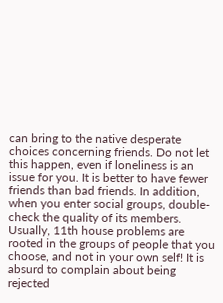can bring to the native desperate choices concerning friends. Do not let this happen, even if loneliness is an issue for you. It is better to have fewer friends than bad friends. In addition, when you enter social groups, double-check the quality of its members. Usually, 11th house problems are rooted in the groups of people that you choose, and not in your own self! It is absurd to complain about being rejected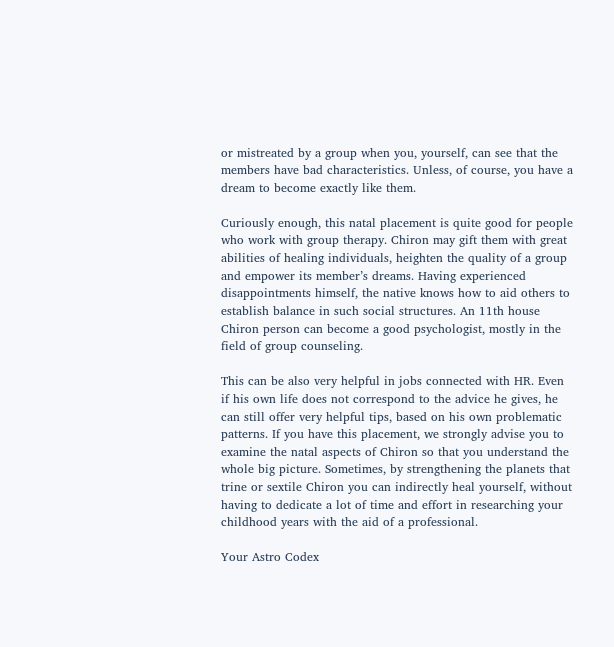or mistreated by a group when you, yourself, can see that the members have bad characteristics. Unless, of course, you have a dream to become exactly like them.

Curiously enough, this natal placement is quite good for people who work with group therapy. Chiron may gift them with great abilities of healing individuals, heighten the quality of a group and empower its member’s dreams. Having experienced disappointments himself, the native knows how to aid others to establish balance in such social structures. An 11th house Chiron person can become a good psychologist, mostly in the field of group counseling.

This can be also very helpful in jobs connected with HR. Even if his own life does not correspond to the advice he gives, he can still offer very helpful tips, based on his own problematic patterns. If you have this placement, we strongly advise you to examine the natal aspects of Chiron so that you understand the whole big picture. Sometimes, by strengthening the planets that trine or sextile Chiron you can indirectly heal yourself, without having to dedicate a lot of time and effort in researching your childhood years with the aid of a professional.

Your Astro Codex